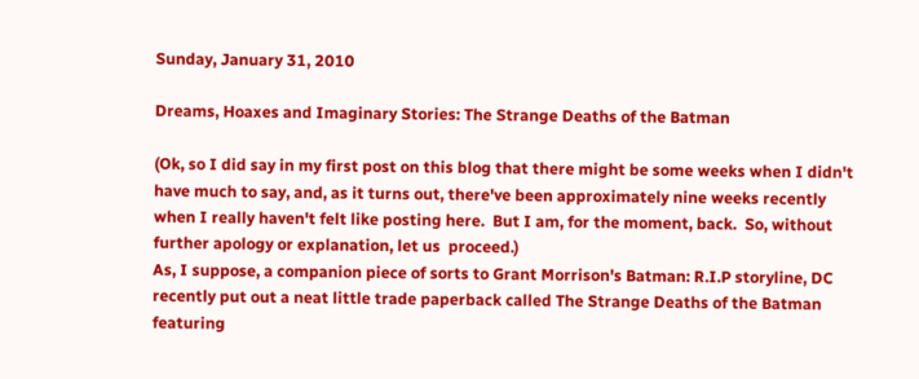Sunday, January 31, 2010

Dreams, Hoaxes and Imaginary Stories: The Strange Deaths of the Batman

(Ok, so I did say in my first post on this blog that there might be some weeks when I didn't have much to say, and, as it turns out, there've been approximately nine weeks recently when I really haven't felt like posting here.  But I am, for the moment, back.  So, without further apology or explanation, let us  proceed.)
As, I suppose, a companion piece of sorts to Grant Morrison's Batman: R.I.P storyline, DC recently put out a neat little trade paperback called The Strange Deaths of the Batman featuring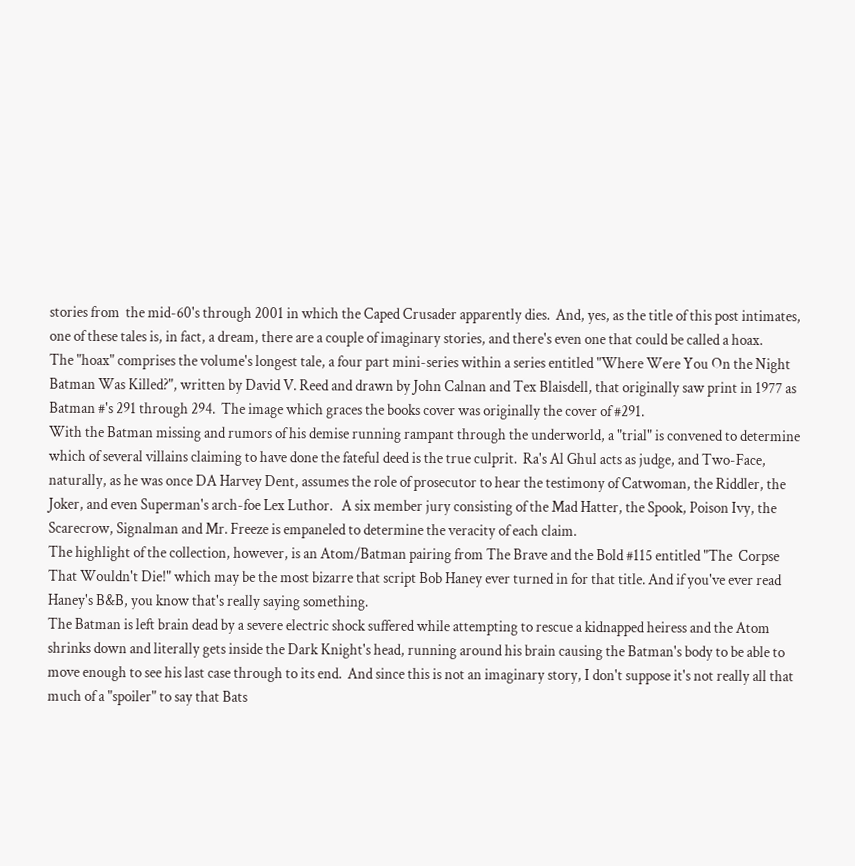stories from  the mid-60's through 2001 in which the Caped Crusader apparently dies.  And, yes, as the title of this post intimates, one of these tales is, in fact, a dream, there are a couple of imaginary stories, and there's even one that could be called a hoax.
The "hoax" comprises the volume's longest tale, a four part mini-series within a series entitled "Where Were You On the Night Batman Was Killed?", written by David V. Reed and drawn by John Calnan and Tex Blaisdell, that originally saw print in 1977 as Batman #'s 291 through 294.  The image which graces the books cover was originally the cover of #291.
With the Batman missing and rumors of his demise running rampant through the underworld, a "trial" is convened to determine which of several villains claiming to have done the fateful deed is the true culprit.  Ra's Al Ghul acts as judge, and Two-Face, naturally, as he was once DA Harvey Dent, assumes the role of prosecutor to hear the testimony of Catwoman, the Riddler, the Joker, and even Superman's arch-foe Lex Luthor.   A six member jury consisting of the Mad Hatter, the Spook, Poison Ivy, the Scarecrow, Signalman and Mr. Freeze is empaneled to determine the veracity of each claim.
The highlight of the collection, however, is an Atom/Batman pairing from The Brave and the Bold #115 entitled "The  Corpse That Wouldn't Die!" which may be the most bizarre that script Bob Haney ever turned in for that title. And if you've ever read Haney's B&B, you know that's really saying something.
The Batman is left brain dead by a severe electric shock suffered while attempting to rescue a kidnapped heiress and the Atom shrinks down and literally gets inside the Dark Knight's head, running around his brain causing the Batman's body to be able to move enough to see his last case through to its end.  And since this is not an imaginary story, I don't suppose it's not really all that much of a "spoiler" to say that Bats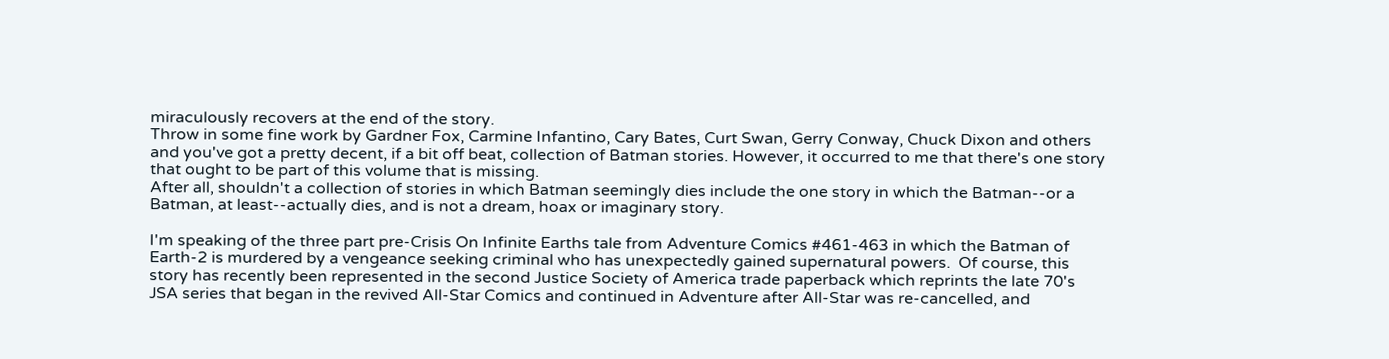miraculously recovers at the end of the story.
Throw in some fine work by Gardner Fox, Carmine Infantino, Cary Bates, Curt Swan, Gerry Conway, Chuck Dixon and others and you've got a pretty decent, if a bit off beat, collection of Batman stories. However, it occurred to me that there's one story that ought to be part of this volume that is missing.
After all, shouldn't a collection of stories in which Batman seemingly dies include the one story in which the Batman--or a Batman, at least--actually dies, and is not a dream, hoax or imaginary story.

I'm speaking of the three part pre-Crisis On Infinite Earths tale from Adventure Comics #461-463 in which the Batman of Earth-2 is murdered by a vengeance seeking criminal who has unexpectedly gained supernatural powers.  Of course, this story has recently been represented in the second Justice Society of America trade paperback which reprints the late 70's JSA series that began in the revived All-Star Comics and continued in Adventure after All-Star was re-cancelled, and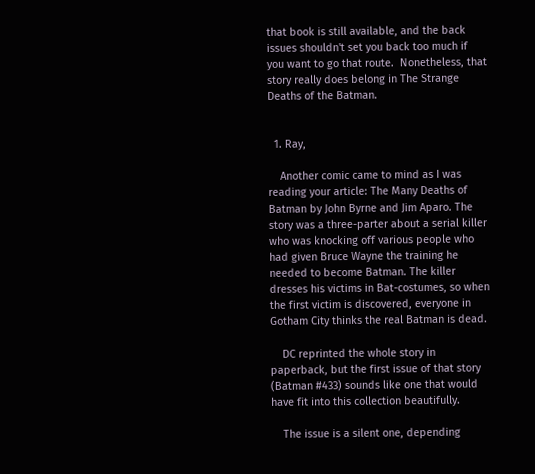that book is still available, and the back issues shouldn't set you back too much if you want to go that route.  Nonetheless, that story really does belong in The Strange Deaths of the Batman.


  1. Ray,

    Another comic came to mind as I was reading your article: The Many Deaths of Batman by John Byrne and Jim Aparo. The story was a three-parter about a serial killer who was knocking off various people who had given Bruce Wayne the training he needed to become Batman. The killer dresses his victims in Bat-costumes, so when the first victim is discovered, everyone in Gotham City thinks the real Batman is dead.

    DC reprinted the whole story in paperback, but the first issue of that story (Batman #433) sounds like one that would have fit into this collection beautifully.

    The issue is a silent one, depending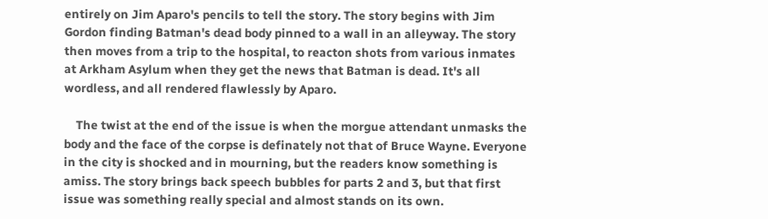entirely on Jim Aparo's pencils to tell the story. The story begins with Jim Gordon finding Batman's dead body pinned to a wall in an alleyway. The story then moves from a trip to the hospital, to reacton shots from various inmates at Arkham Asylum when they get the news that Batman is dead. It's all wordless, and all rendered flawlessly by Aparo.

    The twist at the end of the issue is when the morgue attendant unmasks the body and the face of the corpse is definately not that of Bruce Wayne. Everyone in the city is shocked and in mourning, but the readers know something is amiss. The story brings back speech bubbles for parts 2 and 3, but that first issue was something really special and almost stands on its own.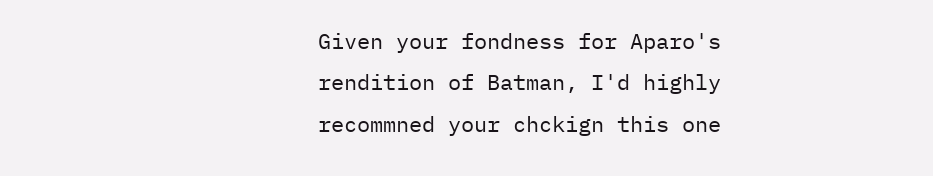Given your fondness for Aparo's rendition of Batman, I'd highly recommned your chckign this one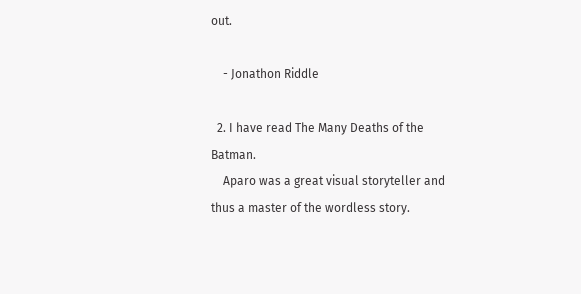out.

    - Jonathon Riddle

  2. I have read The Many Deaths of the Batman.
    Aparo was a great visual storyteller and thus a master of the wordless story.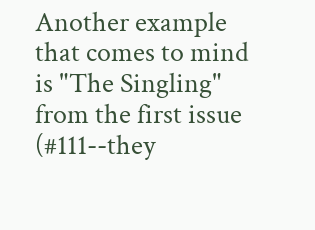Another example that comes to mind is "The Singling" from the first issue (#111--they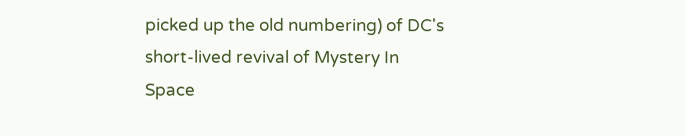picked up the old numbering) of DC's short-lived revival of Mystery In Space